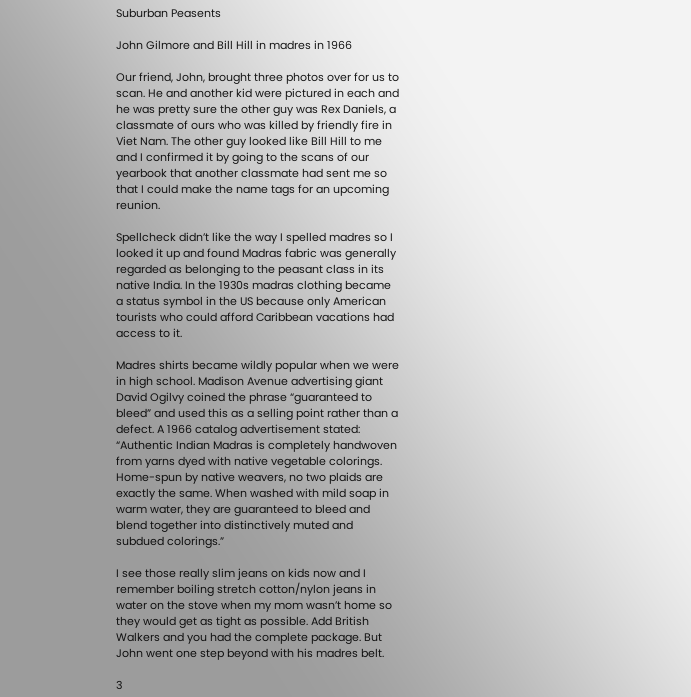Suburban Peasents

John Gilmore and Bill Hill in madres in 1966

Our friend, John, brought three photos over for us to scan. He and another kid were pictured in each and he was pretty sure the other guy was Rex Daniels, a classmate of ours who was killed by friendly fire in Viet Nam. The other guy looked like Bill Hill to me and I confirmed it by going to the scans of our yearbook that another classmate had sent me so that I could make the name tags for an upcoming reunion.

Spellcheck didn’t like the way I spelled madres so I looked it up and found Madras fabric was generally regarded as belonging to the peasant class in its native India. In the 1930s madras clothing became a status symbol in the US because only American tourists who could afford Caribbean vacations had access to it.

Madres shirts became wildly popular when we were in high school. Madison Avenue advertising giant David Ogilvy coined the phrase “guaranteed to bleed” and used this as a selling point rather than a defect. A 1966 catalog advertisement stated: “Authentic Indian Madras is completely handwoven from yarns dyed with native vegetable colorings. Home-spun by native weavers, no two plaids are exactly the same. When washed with mild soap in warm water, they are guaranteed to bleed and blend together into distinctively muted and subdued colorings.”

I see those really slim jeans on kids now and I remember boiling stretch cotton/nylon jeans in water on the stove when my mom wasn’t home so they would get as tight as possible. Add British Walkers and you had the complete package. But John went one step beyond with his madres belt.

3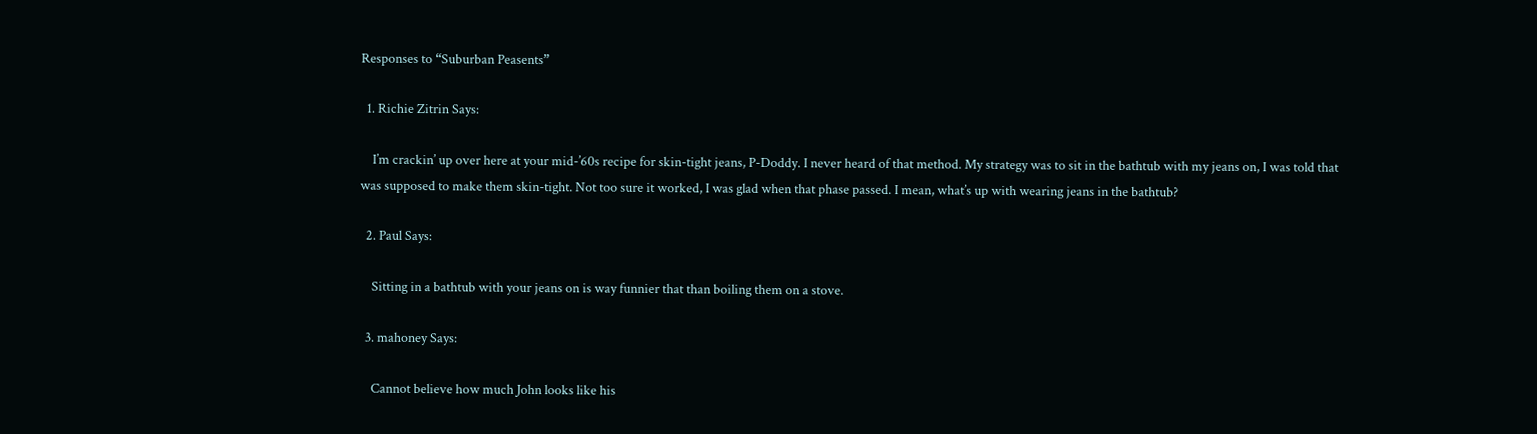Responses to “Suburban Peasents”

  1. Richie Zitrin Says:

    I’m crackin’ up over here at your mid-’60s recipe for skin-tight jeans, P-Doddy. I never heard of that method. My strategy was to sit in the bathtub with my jeans on, I was told that was supposed to make them skin-tight. Not too sure it worked, I was glad when that phase passed. I mean, what’s up with wearing jeans in the bathtub?

  2. Paul Says:

    Sitting in a bathtub with your jeans on is way funnier that than boiling them on a stove.

  3. mahoney Says:

    Cannot believe how much John looks like his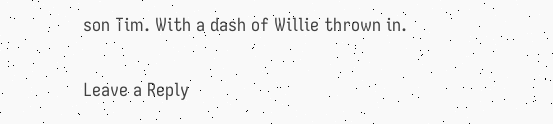son Tim. With a dash of Willie thrown in.

Leave a Reply